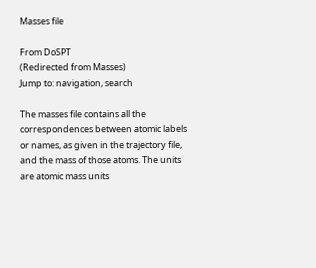Masses file

From DoSPT
(Redirected from Masses)
Jump to: navigation, search

The masses file contains all the correspondences between atomic labels or names, as given in the trajectory file, and the mass of those atoms. The units are atomic mass units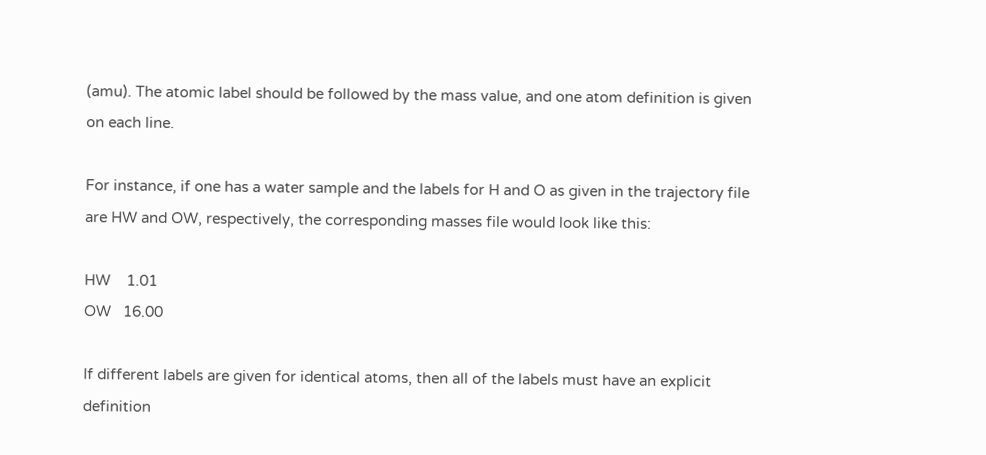(amu). The atomic label should be followed by the mass value, and one atom definition is given on each line.

For instance, if one has a water sample and the labels for H and O as given in the trajectory file are HW and OW, respectively, the corresponding masses file would look like this:

HW    1.01
OW   16.00

If different labels are given for identical atoms, then all of the labels must have an explicit definition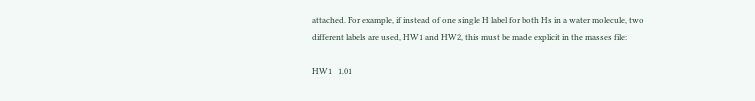attached. For example, if instead of one single H label for both Hs in a water molecule, two different labels are used, HW1 and HW2, this must be made explicit in the masses file:

HW1   1.01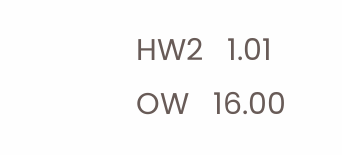HW2   1.01
OW   16.00